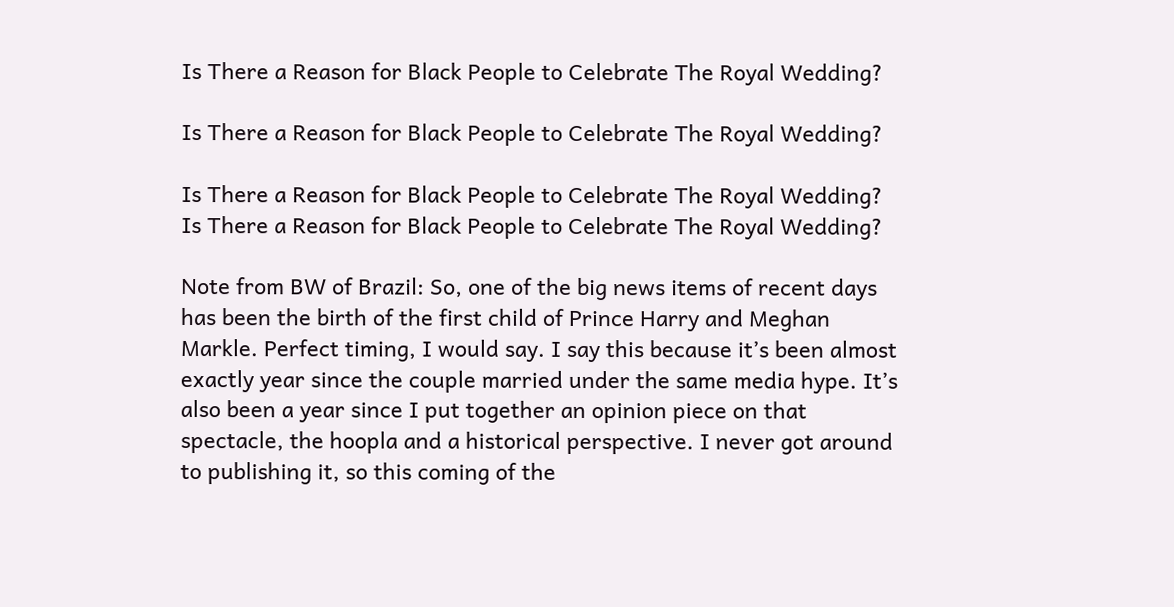Is There a Reason for Black People to Celebrate The Royal Wedding?

Is There a Reason for Black People to Celebrate The Royal Wedding?

Is There a Reason for Black People to Celebrate The Royal Wedding?
Is There a Reason for Black People to Celebrate The Royal Wedding?

Note from BW of Brazil: So, one of the big news items of recent days has been the birth of the first child of Prince Harry and Meghan Markle. Perfect timing, I would say. I say this because it’s been almost exactly year since the couple married under the same media hype. It’s also been a year since I put together an opinion piece on that spectacle, the hoopla and a historical perspective. I never got around to publishing it, so this coming of the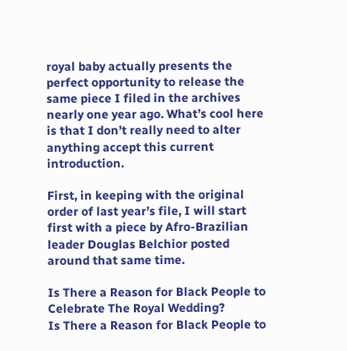royal baby actually presents the perfect opportunity to release the same piece I filed in the archives nearly one year ago. What’s cool here is that I don’t really need to alter anything accept this current introduction.

First, in keeping with the original order of last year’s file, I will start first with a piece by Afro-Brazilian leader Douglas Belchior posted around that same time.

Is There a Reason for Black People to Celebrate The Royal Wedding?
Is There a Reason for Black People to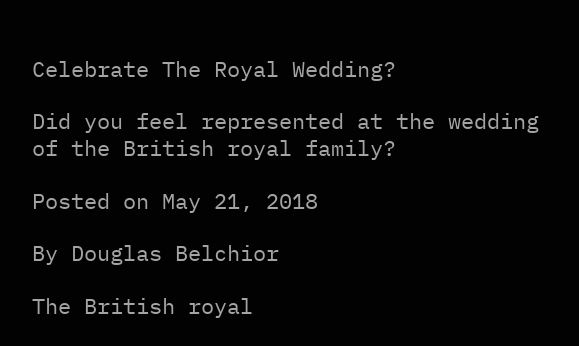Celebrate The Royal Wedding?

Did you feel represented at the wedding of the British royal family?

Posted on May 21, 2018

By Douglas Belchior

The British royal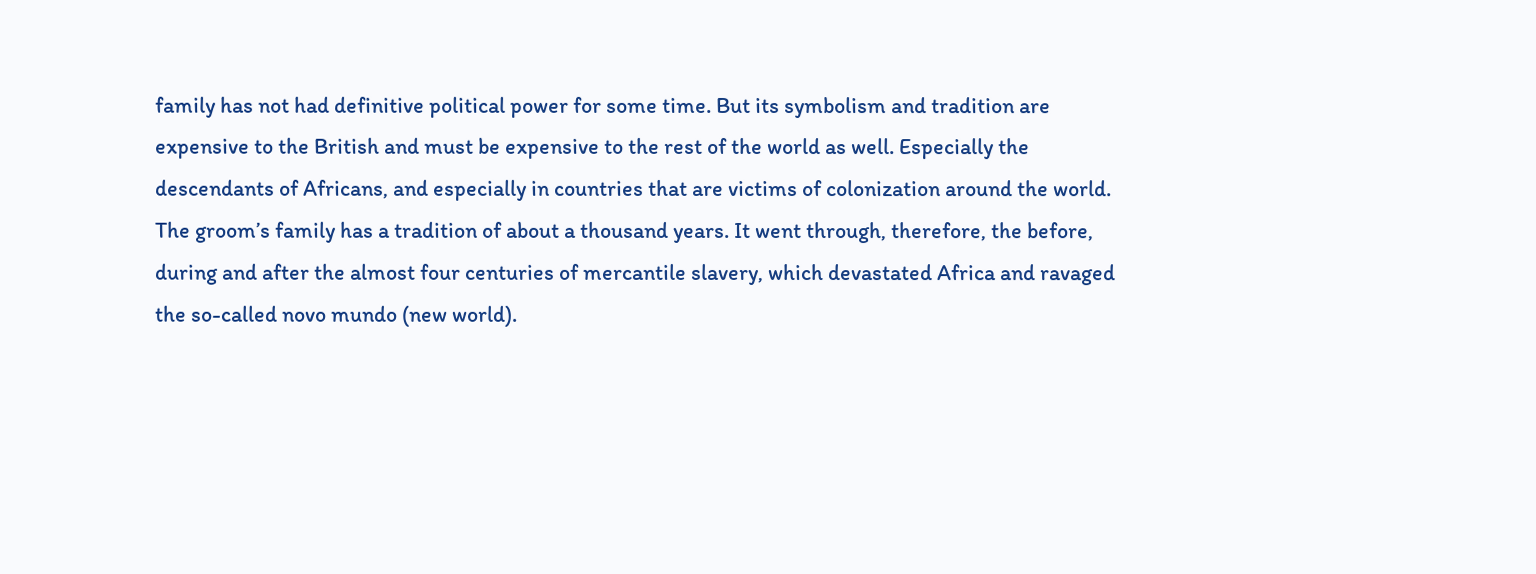family has not had definitive political power for some time. But its symbolism and tradition are expensive to the British and must be expensive to the rest of the world as well. Especially the descendants of Africans, and especially in countries that are victims of colonization around the world. The groom’s family has a tradition of about a thousand years. It went through, therefore, the before, during and after the almost four centuries of mercantile slavery, which devastated Africa and ravaged the so-called novo mundo (new world).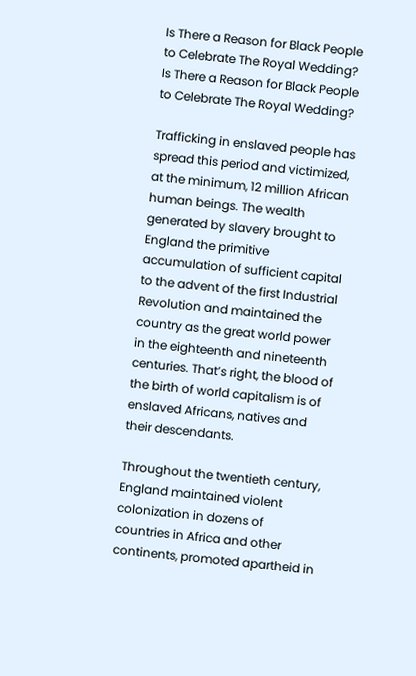Is There a Reason for Black People to Celebrate The Royal Wedding?
Is There a Reason for Black People to Celebrate The Royal Wedding?

Trafficking in enslaved people has spread this period and victimized, at the minimum, 12 million African human beings. The wealth generated by slavery brought to England the primitive accumulation of sufficient capital to the advent of the first Industrial Revolution and maintained the country as the great world power in the eighteenth and nineteenth centuries. That’s right, the blood of the birth of world capitalism is of enslaved Africans, natives and their descendants.

Throughout the twentieth century, England maintained violent colonization in dozens of countries in Africa and other continents, promoted apartheid in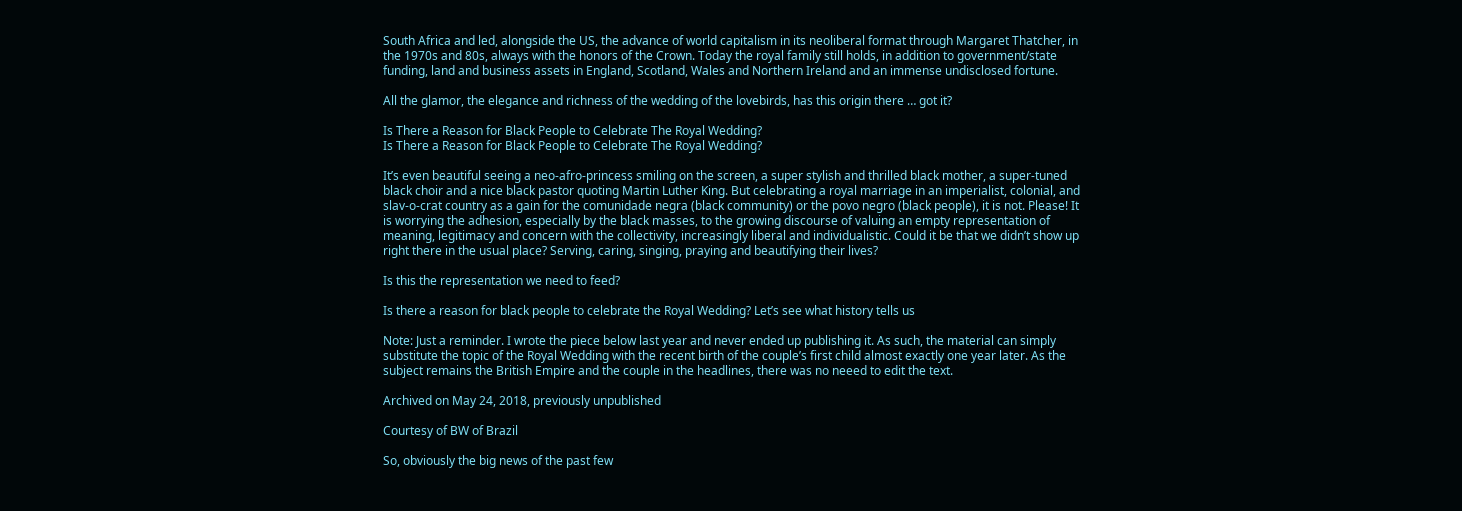South Africa and led, alongside the US, the advance of world capitalism in its neoliberal format through Margaret Thatcher, in the 1970s and 80s, always with the honors of the Crown. Today the royal family still holds, in addition to government/state funding, land and business assets in England, Scotland, Wales and Northern Ireland and an immense undisclosed fortune.

All the glamor, the elegance and richness of the wedding of the lovebirds, has this origin there … got it?

Is There a Reason for Black People to Celebrate The Royal Wedding?
Is There a Reason for Black People to Celebrate The Royal Wedding?

It’s even beautiful seeing a neo-afro-princess smiling on the screen, a super stylish and thrilled black mother, a super-tuned black choir and a nice black pastor quoting Martin Luther King. But celebrating a royal marriage in an imperialist, colonial, and slav-o-crat country as a gain for the comunidade negra (black community) or the povo negro (black people), it is not. Please! It is worrying the adhesion, especially by the black masses, to the growing discourse of valuing an empty representation of meaning, legitimacy and concern with the collectivity, increasingly liberal and individualistic. Could it be that we didn’t show up right there in the usual place? Serving, caring, singing, praying and beautifying their lives?

Is this the representation we need to feed?

Is there a reason for black people to celebrate the Royal Wedding? Let’s see what history tells us

Note: Just a reminder. I wrote the piece below last year and never ended up publishing it. As such, the material can simply substitute the topic of the Royal Wedding with the recent birth of the couple’s first child almost exactly one year later. As the subject remains the British Empire and the couple in the headlines, there was no neeed to edit the text.

Archived on May 24, 2018, previously unpublished

Courtesy of BW of Brazil

So, obviously the big news of the past few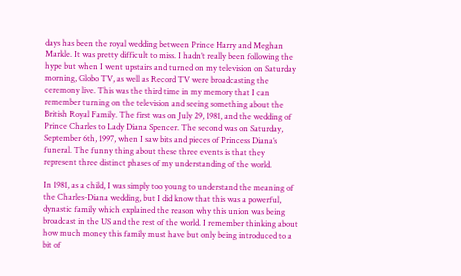days has been the royal wedding between Prince Harry and Meghan Markle. It was pretty difficult to miss. I hadn’t really been following the hype but when I went upstairs and turned on my television on Saturday morning, Globo TV, as well as Record TV were broadcasting the ceremony live. This was the third time in my memory that I can remember turning on the television and seeing something about the British Royal Family. The first was on July 29, 1981, and the wedding of Prince Charles to Lady Diana Spencer. The second was on Saturday, September 6th, 1997, when I saw bits and pieces of Princess Diana’s funeral. The funny thing about these three events is that they represent three distinct phases of my understanding of the world.

In 1981, as a child, I was simply too young to understand the meaning of the Charles-Diana wedding, but I did know that this was a powerful, dynastic family which explained the reason why this union was being broadcast in the US and the rest of the world. I remember thinking about how much money this family must have but only being introduced to a bit of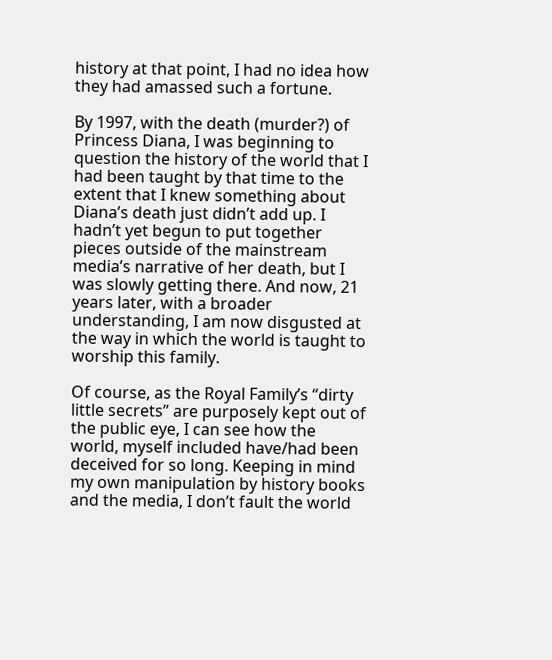history at that point, I had no idea how they had amassed such a fortune.

By 1997, with the death (murder?) of Princess Diana, I was beginning to question the history of the world that I had been taught by that time to the extent that I knew something about Diana’s death just didn’t add up. I hadn’t yet begun to put together pieces outside of the mainstream media’s narrative of her death, but I was slowly getting there. And now, 21 years later, with a broader understanding, I am now disgusted at the way in which the world is taught to worship this family.

Of course, as the Royal Family’s “dirty little secrets” are purposely kept out of the public eye, I can see how the world, myself included have/had been deceived for so long. Keeping in mind my own manipulation by history books and the media, I don’t fault the world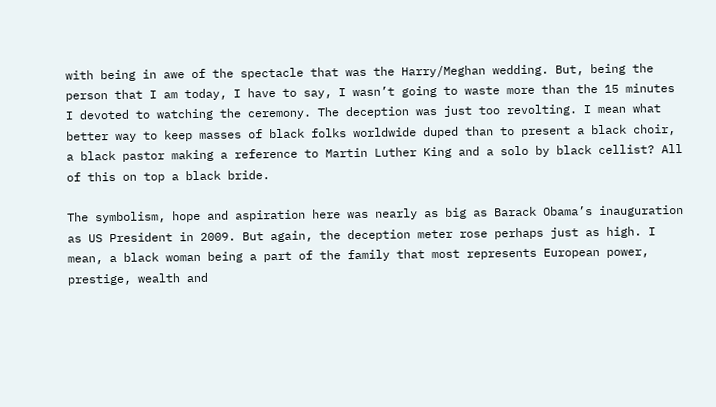with being in awe of the spectacle that was the Harry/Meghan wedding. But, being the person that I am today, I have to say, I wasn’t going to waste more than the 15 minutes I devoted to watching the ceremony. The deception was just too revolting. I mean what better way to keep masses of black folks worldwide duped than to present a black choir, a black pastor making a reference to Martin Luther King and a solo by black cellist? All of this on top a black bride.

The symbolism, hope and aspiration here was nearly as big as Barack Obama’s inauguration as US President in 2009. But again, the deception meter rose perhaps just as high. I mean, a black woman being a part of the family that most represents European power, prestige, wealth and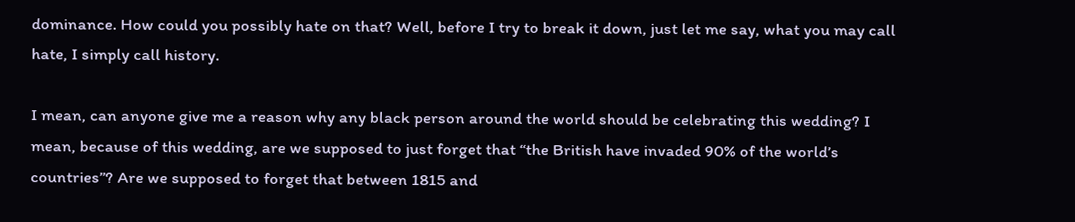dominance. How could you possibly hate on that? Well, before I try to break it down, just let me say, what you may call hate, I simply call history.

I mean, can anyone give me a reason why any black person around the world should be celebrating this wedding? I mean, because of this wedding, are we supposed to just forget that “the British have invaded 90% of the world’s countries”? Are we supposed to forget that between 1815 and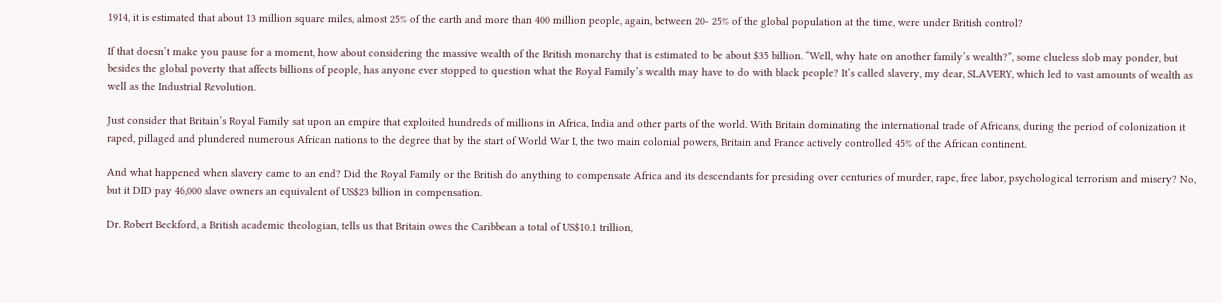1914, it is estimated that about 13 million square miles, almost 25% of the earth and more than 400 million people, again, between 20- 25% of the global population at the time, were under British control?

If that doesn’t make you pause for a moment, how about considering the massive wealth of the British monarchy that is estimated to be about $35 billion. “Well, why hate on another family’s wealth?”, some clueless slob may ponder, but besides the global poverty that affects billions of people, has anyone ever stopped to question what the Royal Family’s wealth may have to do with black people? It’s called slavery, my dear, SLAVERY, which led to vast amounts of wealth as well as the Industrial Revolution.

Just consider that Britain’s Royal Family sat upon an empire that exploited hundreds of millions in Africa, India and other parts of the world. With Britain dominating the international trade of Africans, during the period of colonization it raped, pillaged and plundered numerous African nations to the degree that by the start of World War I, the two main colonial powers, Britain and France actively controlled 45% of the African continent.

And what happened when slavery came to an end? Did the Royal Family or the British do anything to compensate Africa and its descendants for presiding over centuries of murder, rape, free labor, psychological terrorism and misery? No, but it DID pay 46,000 slave owners an equivalent of US$23 billion in compensation.

Dr. Robert Beckford, a British academic theologian, tells us that Britain owes the Caribbean a total of US$10.1 trillion,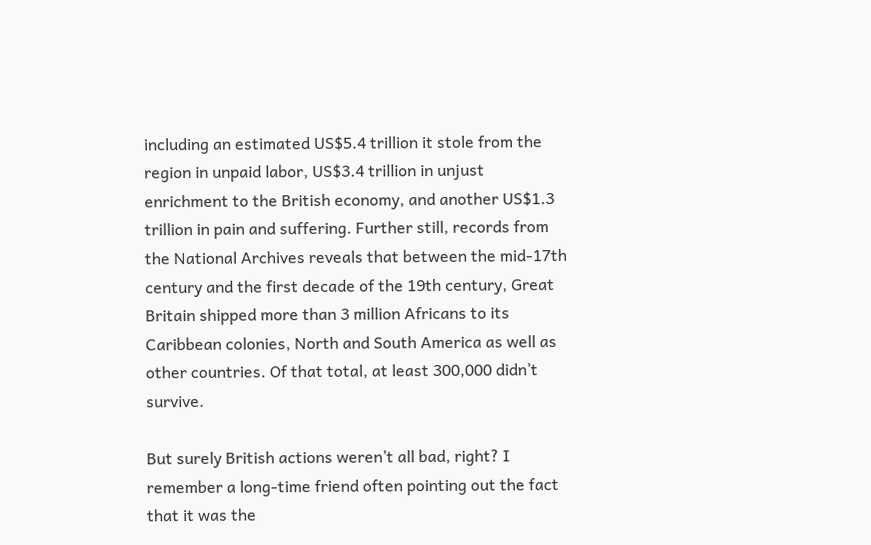including an estimated US$5.4 trillion it stole from the region in unpaid labor, US$3.4 trillion in unjust enrichment to the British economy, and another US$1.3 trillion in pain and suffering. Further still, records from the National Archives reveals that between the mid-17th century and the first decade of the 19th century, Great Britain shipped more than 3 million Africans to its Caribbean colonies, North and South America as well as other countries. Of that total, at least 300,000 didn’t survive.

But surely British actions weren’t all bad, right? I remember a long-time friend often pointing out the fact that it was the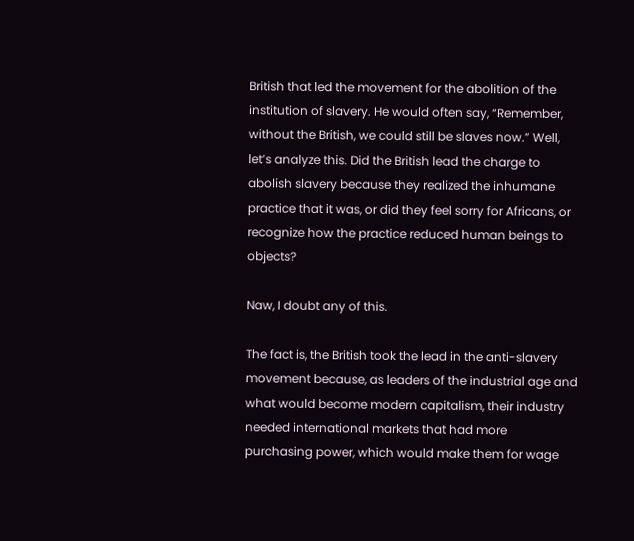British that led the movement for the abolition of the institution of slavery. He would often say, “Remember, without the British, we could still be slaves now.” Well, let’s analyze this. Did the British lead the charge to abolish slavery because they realized the inhumane practice that it was, or did they feel sorry for Africans, or recognize how the practice reduced human beings to objects?

Naw, I doubt any of this.

The fact is, the British took the lead in the anti-slavery movement because, as leaders of the industrial age and what would become modern capitalism, their industry needed international markets that had more purchasing power, which would make them for wage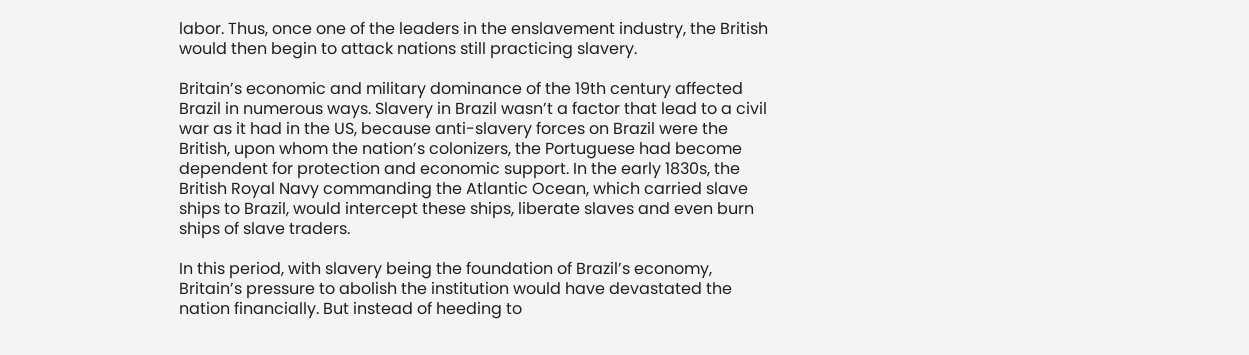labor. Thus, once one of the leaders in the enslavement industry, the British would then begin to attack nations still practicing slavery.

Britain’s economic and military dominance of the 19th century affected Brazil in numerous ways. Slavery in Brazil wasn’t a factor that lead to a civil war as it had in the US, because anti-slavery forces on Brazil were the British, upon whom the nation’s colonizers, the Portuguese had become dependent for protection and economic support. In the early 1830s, the British Royal Navy commanding the Atlantic Ocean, which carried slave ships to Brazil, would intercept these ships, liberate slaves and even burn ships of slave traders.

In this period, with slavery being the foundation of Brazil’s economy, Britain’s pressure to abolish the institution would have devastated the nation financially. But instead of heeding to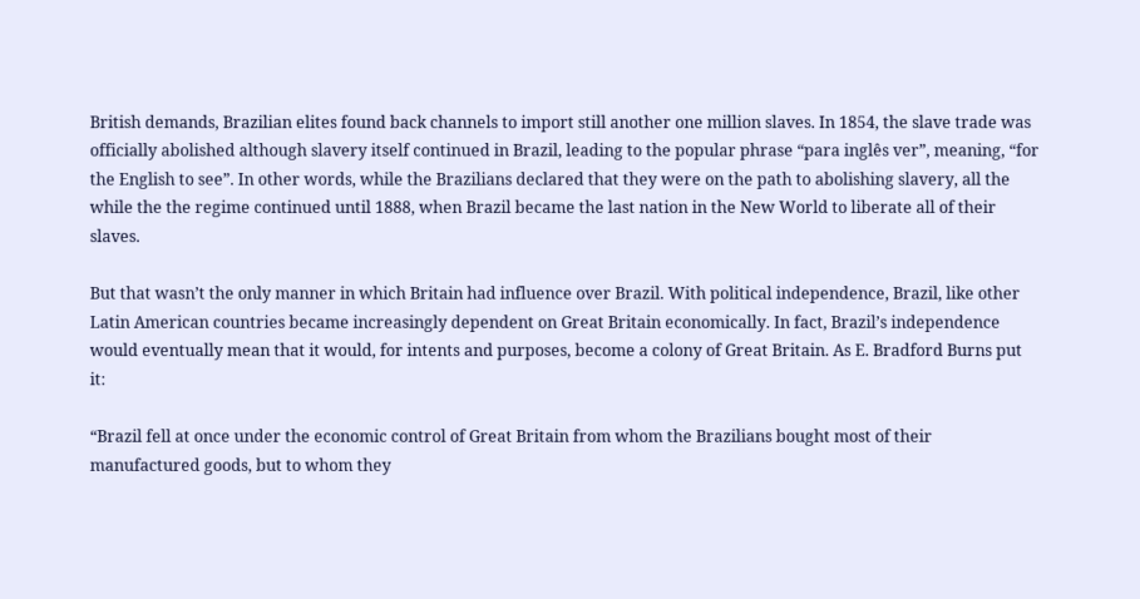British demands, Brazilian elites found back channels to import still another one million slaves. In 1854, the slave trade was officially abolished although slavery itself continued in Brazil, leading to the popular phrase “para inglês ver”, meaning, “for the English to see”. In other words, while the Brazilians declared that they were on the path to abolishing slavery, all the while the the regime continued until 1888, when Brazil became the last nation in the New World to liberate all of their slaves.

But that wasn’t the only manner in which Britain had influence over Brazil. With political independence, Brazil, like other Latin American countries became increasingly dependent on Great Britain economically. In fact, Brazil’s independence would eventually mean that it would, for intents and purposes, become a colony of Great Britain. As E. Bradford Burns put it:

“Brazil fell at once under the economic control of Great Britain from whom the Brazilians bought most of their manufactured goods, but to whom they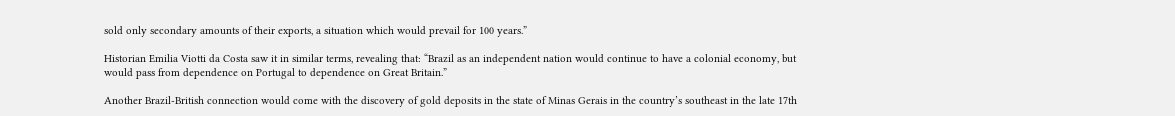sold only secondary amounts of their exports, a situation which would prevail for 100 years.”

Historian Emilia Viotti da Costa saw it in similar terms, revealing that: “Brazil as an independent nation would continue to have a colonial economy, but would pass from dependence on Portugal to dependence on Great Britain.”

Another Brazil-British connection would come with the discovery of gold deposits in the state of Minas Gerais in the country’s southeast in the late 17th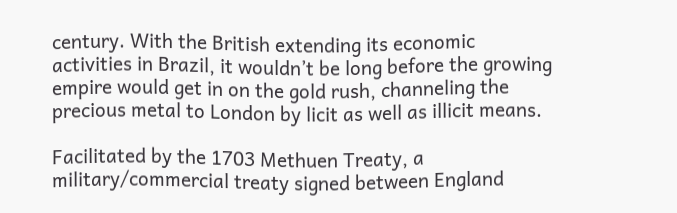century. With the British extending its economic activities in Brazil, it wouldn’t be long before the growing empire would get in on the gold rush, channeling the precious metal to London by licit as well as illicit means.

Facilitated by the 1703 Methuen Treaty, a military/commercial treaty signed between England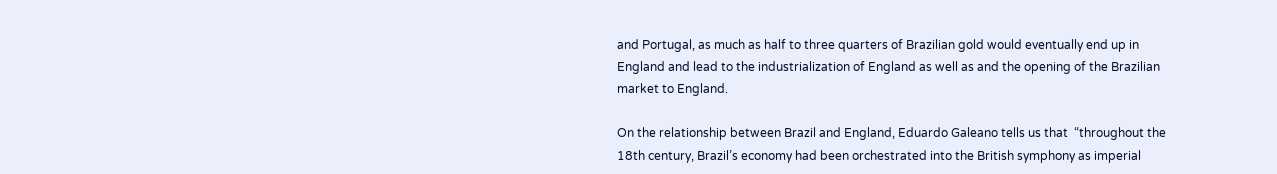and Portugal, as much as half to three quarters of Brazilian gold would eventually end up in England and lead to the industrialization of England as well as and the opening of the Brazilian market to England.

On the relationship between Brazil and England, Eduardo Galeano tells us that  “throughout the 18th century, Brazil’s economy had been orchestrated into the British symphony as imperial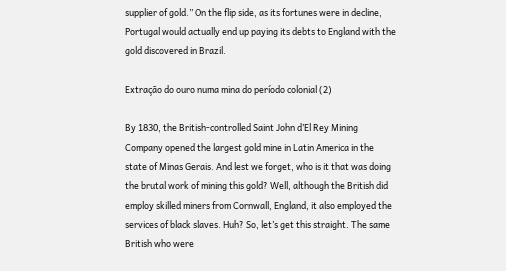supplier of gold.” On the flip side, as its fortunes were in decline, Portugal would actually end up paying its debts to England with the gold discovered in Brazil.

Extração do ouro numa mina do período colonial (2)

By 1830, the British-controlled Saint John d’El Rey Mining Company opened the largest gold mine in Latin America in the state of Minas Gerais. And lest we forget, who is it that was doing the brutal work of mining this gold? Well, although the British did employ skilled miners from Cornwall, England, it also employed the services of black slaves. Huh? So, let’s get this straight. The same British who were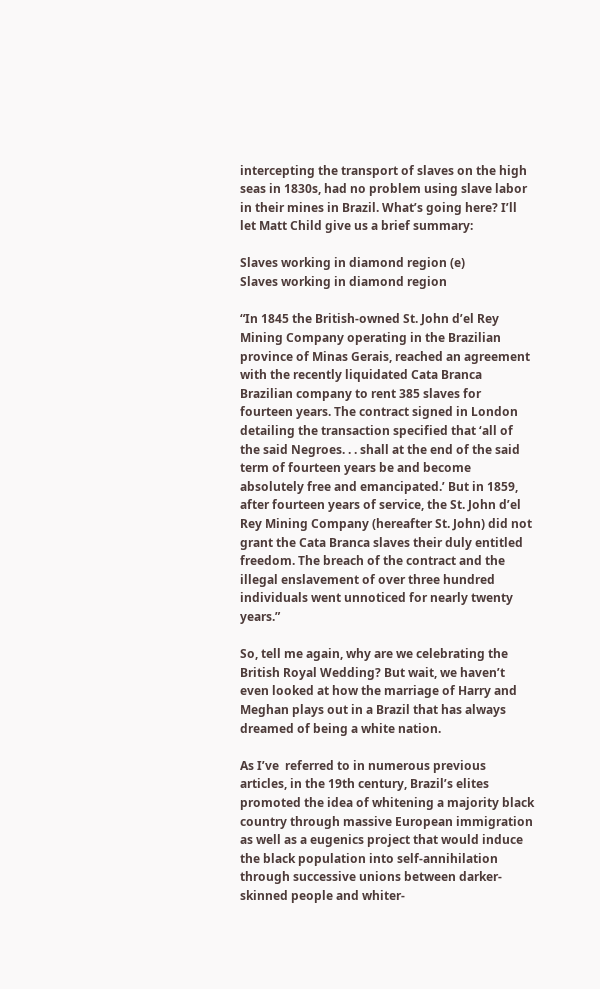intercepting the transport of slaves on the high seas in 1830s, had no problem using slave labor in their mines in Brazil. What’s going here? I’ll let Matt Child give us a brief summary:

Slaves working in diamond region (e)
Slaves working in diamond region

“In 1845 the British-owned St. John d’el Rey Mining Company operating in the Brazilian province of Minas Gerais, reached an agreement with the recently liquidated Cata Branca Brazilian company to rent 385 slaves for fourteen years. The contract signed in London detailing the transaction specified that ‘all of the said Negroes. . . shall at the end of the said term of fourteen years be and become absolutely free and emancipated.’ But in 1859, after fourteen years of service, the St. John d’el Rey Mining Company (hereafter St. John) did not grant the Cata Branca slaves their duly entitled freedom. The breach of the contract and the illegal enslavement of over three hundred individuals went unnoticed for nearly twenty years.”

So, tell me again, why are we celebrating the British Royal Wedding? But wait, we haven’t even looked at how the marriage of Harry and Meghan plays out in a Brazil that has always dreamed of being a white nation.

As I’ve  referred to in numerous previous articles, in the 19th century, Brazil’s elites promoted the idea of whitening a majority black country through massive European immigration as well as a eugenics project that would induce the black population into self-annihilation through successive unions between darker-skinned people and whiter-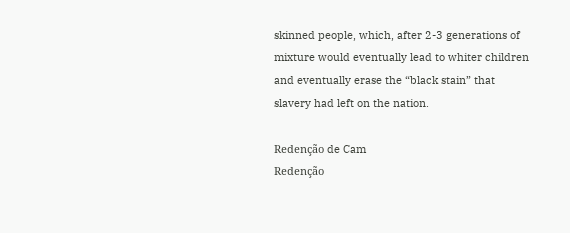skinned people, which, after 2-3 generations of mixture would eventually lead to whiter children and eventually erase the “black stain” that slavery had left on the nation.

Redenção de Cam
Redenção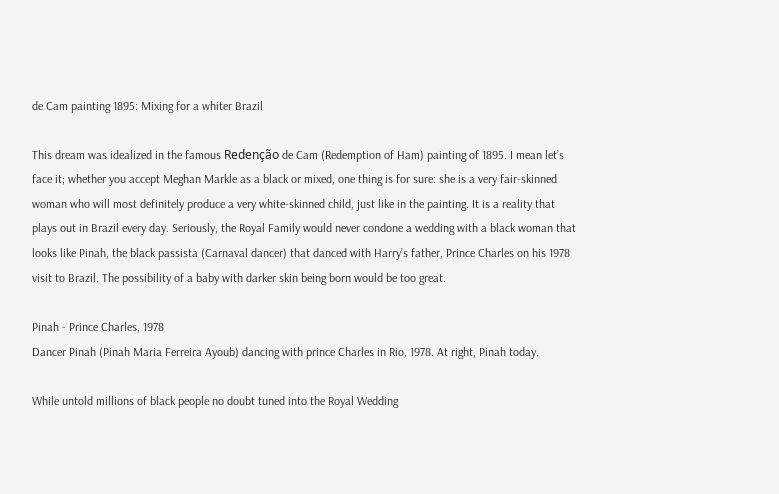de Cam painting 1895: Mixing for a whiter Brazil

This dream was idealized in the famous Redenção de Cam (Redemption of Ham) painting of 1895. I mean let’s face it; whether you accept Meghan Markle as a black or mixed, one thing is for sure: she is a very fair-skinned woman who will most definitely produce a very white-skinned child, just like in the painting. It is a reality that plays out in Brazil every day. Seriously, the Royal Family would never condone a wedding with a black woman that looks like Pinah, the black passista (Carnaval dancer) that danced with Harry’s father, Prince Charles on his 1978 visit to Brazil. The possibility of a baby with darker skin being born would be too great.

Pinah - Prince Charles, 1978
Dancer Pinah (Pinah Maria Ferreira Ayoub) dancing with prince Charles in Rio, 1978. At right, Pinah today.

While untold millions of black people no doubt tuned into the Royal Wedding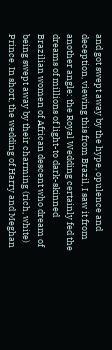and got swept away by the hype, opulence and deception, viewing this from Brazil, I saw it from another angle: the Royal Wedding certainly fed the dreams of millions of light-to dark-skinned Brazilian women of African descent who dream of being swept away by their charming (rich, white) Prince. In short, the wedding of Harry and Meghan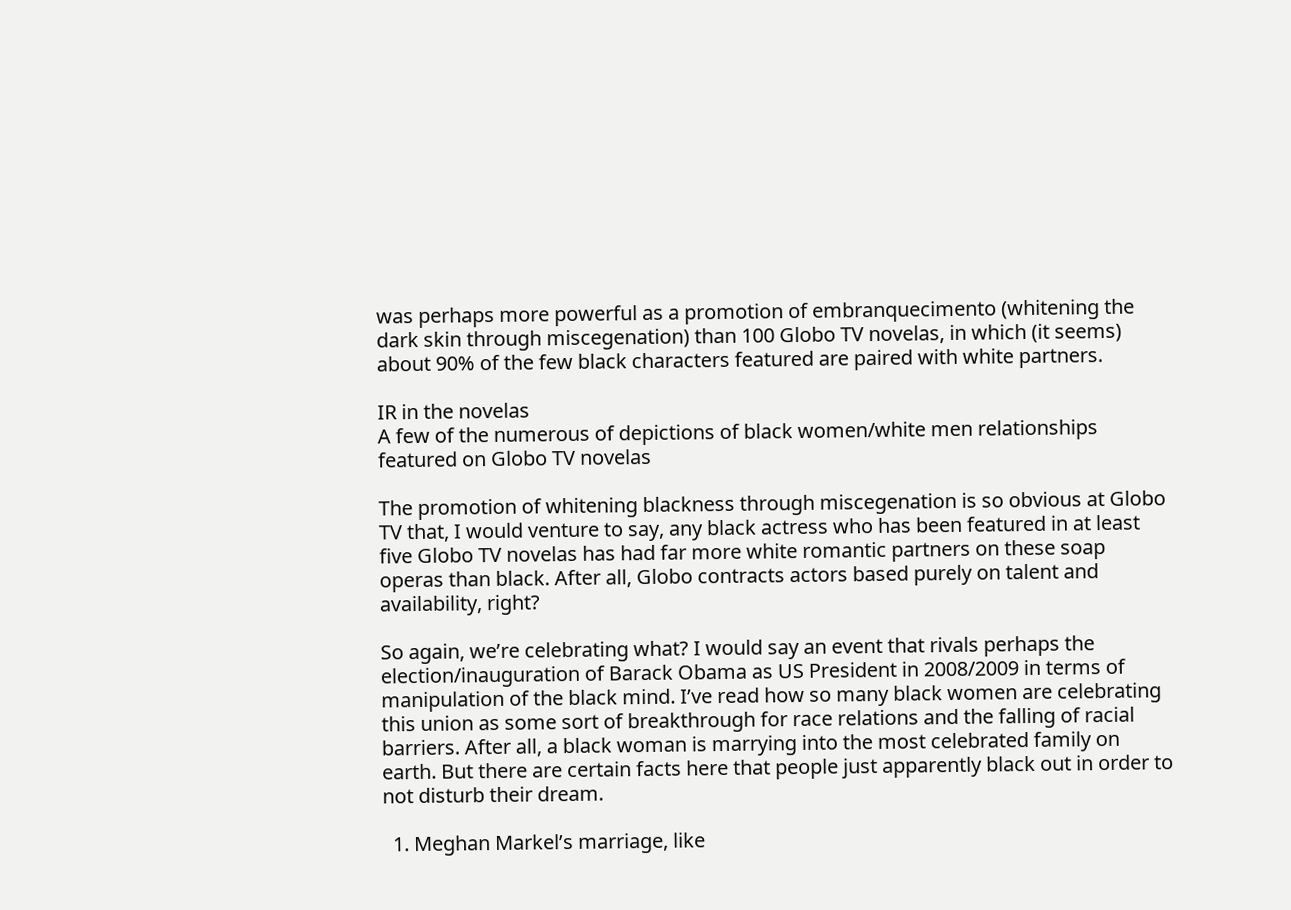was perhaps more powerful as a promotion of embranquecimento (whitening the dark skin through miscegenation) than 100 Globo TV novelas, in which (it seems) about 90% of the few black characters featured are paired with white partners.

IR in the novelas
A few of the numerous of depictions of black women/white men relationships featured on Globo TV novelas

The promotion of whitening blackness through miscegenation is so obvious at Globo TV that, I would venture to say, any black actress who has been featured in at least five Globo TV novelas has had far more white romantic partners on these soap operas than black. After all, Globo contracts actors based purely on talent and availability, right?

So again, we’re celebrating what? I would say an event that rivals perhaps the election/inauguration of Barack Obama as US President in 2008/2009 in terms of manipulation of the black mind. I’ve read how so many black women are celebrating this union as some sort of breakthrough for race relations and the falling of racial barriers. After all, a black woman is marrying into the most celebrated family on earth. But there are certain facts here that people just apparently black out in order to not disturb their dream.

  1. Meghan Markel’s marriage, like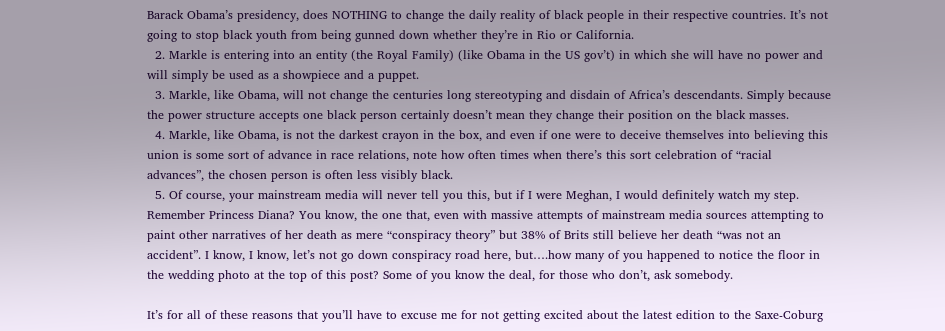Barack Obama’s presidency, does NOTHING to change the daily reality of black people in their respective countries. It’s not going to stop black youth from being gunned down whether they’re in Rio or California.
  2. Markle is entering into an entity (the Royal Family) (like Obama in the US gov’t) in which she will have no power and will simply be used as a showpiece and a puppet.
  3. Markle, like Obama, will not change the centuries long stereotyping and disdain of Africa’s descendants. Simply because the power structure accepts one black person certainly doesn’t mean they change their position on the black masses.
  4. Markle, like Obama, is not the darkest crayon in the box, and even if one were to deceive themselves into believing this union is some sort of advance in race relations, note how often times when there’s this sort celebration of “racial advances”, the chosen person is often less visibly black.
  5. Of course, your mainstream media will never tell you this, but if I were Meghan, I would definitely watch my step. Remember Princess Diana? You know, the one that, even with massive attempts of mainstream media sources attempting to paint other narratives of her death as mere “conspiracy theory” but 38% of Brits still believe her death “was not an accident”. I know, I know, let’s not go down conspiracy road here, but….how many of you happened to notice the floor in the wedding photo at the top of this post? Some of you know the deal, for those who don’t, ask somebody.

It’s for all of these reasons that you’ll have to excuse me for not getting excited about the latest edition to the Saxe-Coburg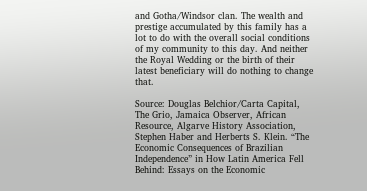and Gotha/Windsor clan. The wealth and prestige accumulated by this family has a lot to do with the overall social conditions of my community to this day. And neither the Royal Wedding or the birth of their latest beneficiary will do nothing to change that.

Source: Douglas Belchior/Carta Capital, The Grio, Jamaica Observer, African Resource, Algarve History Association, Stephen Haber and Herberts S. Klein. “The Economic Consequences of Brazilian Independence” in How Latin America Fell Behind: Essays on the Economic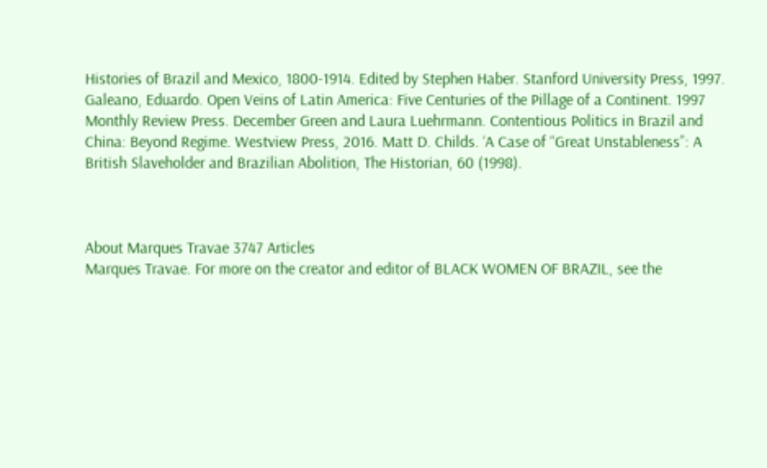Histories of Brazil and Mexico, 1800-1914. Edited by Stephen Haber. Stanford University Press, 1997. Galeano, Eduardo. Open Veins of Latin America: Five Centuries of the Pillage of a Continent. 1997 Monthly Review Press. December Green and Laura Luehrmann. Contentious Politics in Brazil and China: Beyond Regime. Westview Press, 2016. Matt D. Childs. ‘A Case of “Great Unstableness”: A British Slaveholder and Brazilian Abolition, The Historian, 60 (1998).



About Marques Travae 3747 Articles
Marques Travae. For more on the creator and editor of BLACK WOMEN OF BRAZIL, see the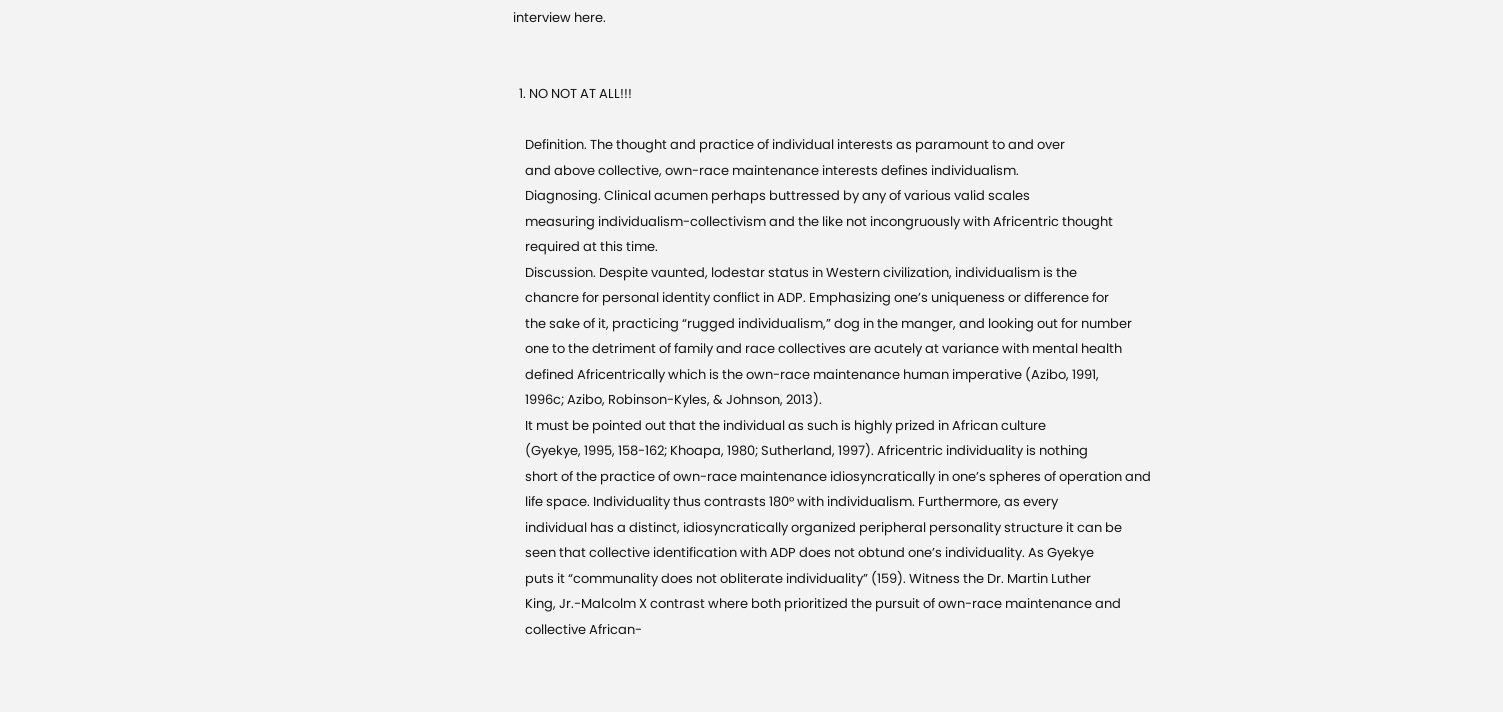interview here.


  1. NO NOT AT ALL!!!

    Definition. The thought and practice of individual interests as paramount to and over
    and above collective, own-race maintenance interests defines individualism.
    Diagnosing. Clinical acumen perhaps buttressed by any of various valid scales
    measuring individualism-collectivism and the like not incongruously with Africentric thought
    required at this time.
    Discussion. Despite vaunted, lodestar status in Western civilization, individualism is the
    chancre for personal identity conflict in ADP. Emphasizing one’s uniqueness or difference for
    the sake of it, practicing “rugged individualism,” dog in the manger, and looking out for number
    one to the detriment of family and race collectives are acutely at variance with mental health
    defined Africentrically which is the own-race maintenance human imperative (Azibo, 1991,
    1996c; Azibo, Robinson-Kyles, & Johnson, 2013).
    It must be pointed out that the individual as such is highly prized in African culture
    (Gyekye, 1995, 158-162; Khoapa, 1980; Sutherland, 1997). Africentric individuality is nothing
    short of the practice of own-race maintenance idiosyncratically in one’s spheres of operation and
    life space. Individuality thus contrasts 180° with individualism. Furthermore, as every
    individual has a distinct, idiosyncratically organized peripheral personality structure it can be
    seen that collective identification with ADP does not obtund one’s individuality. As Gyekye
    puts it “communality does not obliterate individuality” (159). Witness the Dr. Martin Luther
    King, Jr.-Malcolm X contrast where both prioritized the pursuit of own-race maintenance and
    collective African-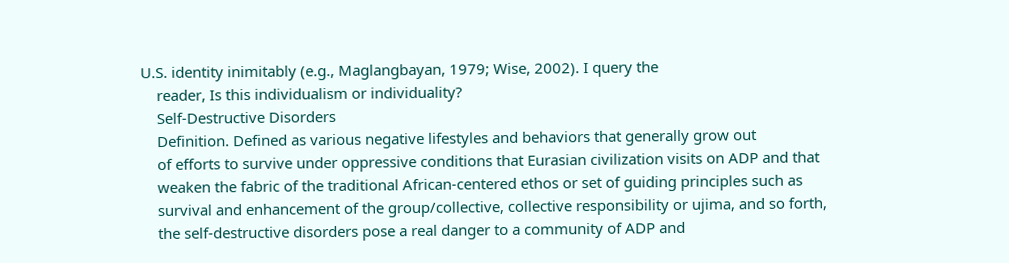U.S. identity inimitably (e.g., Maglangbayan, 1979; Wise, 2002). I query the
    reader, Is this individualism or individuality?
    Self-Destructive Disorders
    Definition. Defined as various negative lifestyles and behaviors that generally grow out
    of efforts to survive under oppressive conditions that Eurasian civilization visits on ADP and that
    weaken the fabric of the traditional African-centered ethos or set of guiding principles such as
    survival and enhancement of the group/collective, collective responsibility or ujima, and so forth,
    the self-destructive disorders pose a real danger to a community of ADP and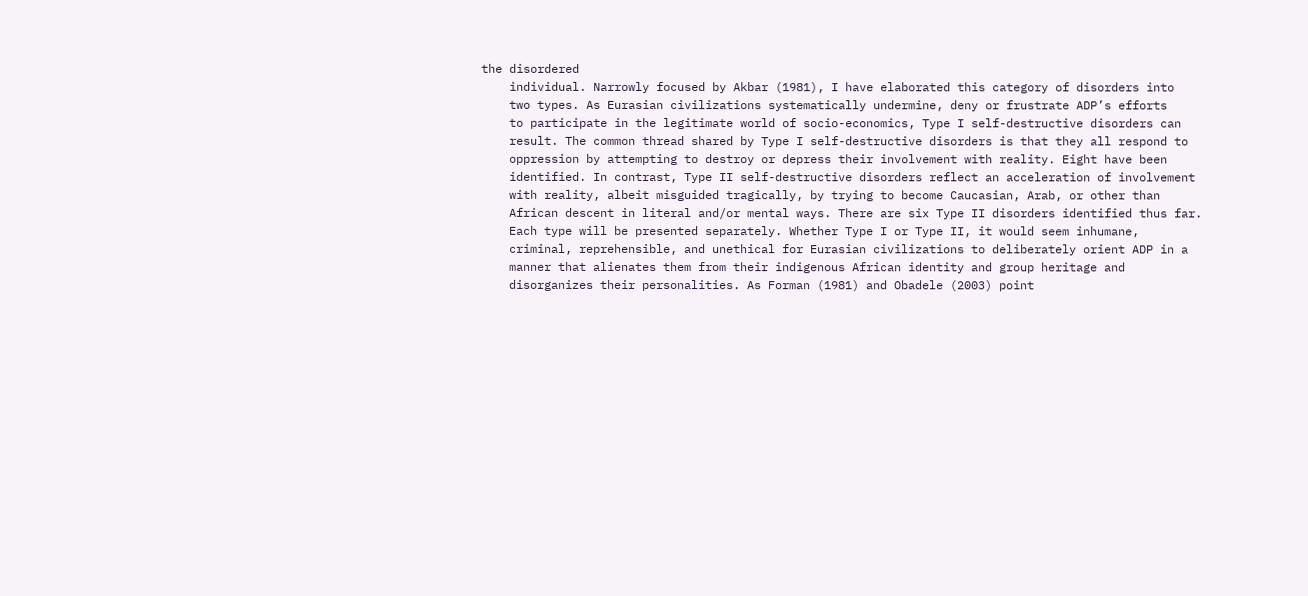the disordered
    individual. Narrowly focused by Akbar (1981), I have elaborated this category of disorders into
    two types. As Eurasian civilizations systematically undermine, deny or frustrate ADP’s efforts
    to participate in the legitimate world of socio-economics, Type I self-destructive disorders can
    result. The common thread shared by Type I self-destructive disorders is that they all respond to
    oppression by attempting to destroy or depress their involvement with reality. Eight have been
    identified. In contrast, Type II self-destructive disorders reflect an acceleration of involvement
    with reality, albeit misguided tragically, by trying to become Caucasian, Arab, or other than
    African descent in literal and/or mental ways. There are six Type II disorders identified thus far.
    Each type will be presented separately. Whether Type I or Type II, it would seem inhumane,
    criminal, reprehensible, and unethical for Eurasian civilizations to deliberately orient ADP in a
    manner that alienates them from their indigenous African identity and group heritage and
    disorganizes their personalities. As Forman (1981) and Obadele (2003) point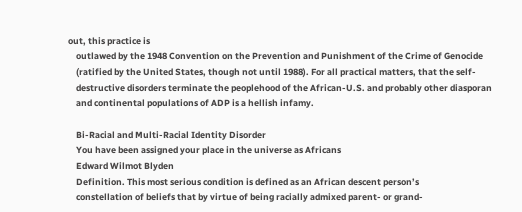out, this practice is
    outlawed by the 1948 Convention on the Prevention and Punishment of the Crime of Genocide
    (ratified by the United States, though not until 1988). For all practical matters, that the self-
    destructive disorders terminate the peoplehood of the African-U.S. and probably other diasporan
    and continental populations of ADP is a hellish infamy.

    Bi-Racial and Multi-Racial Identity Disorder
    You have been assigned your place in the universe as Africans
    Edward Wilmot Blyden
    Definition. This most serious condition is defined as an African descent person’s
    constellation of beliefs that by virtue of being racially admixed parent- or grand-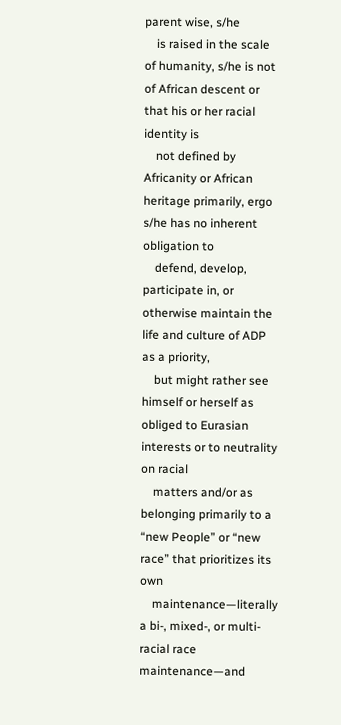parent wise, s/he
    is raised in the scale of humanity, s/he is not of African descent or that his or her racial identity is
    not defined by Africanity or African heritage primarily, ergo s/he has no inherent obligation to
    defend, develop, participate in, or otherwise maintain the life and culture of ADP as a priority,
    but might rather see himself or herself as obliged to Eurasian interests or to neutrality on racial
    matters and/or as belonging primarily to a “new People” or “new race” that prioritizes its own
    maintenance—literally a bi-, mixed-, or multi-racial race maintenance—and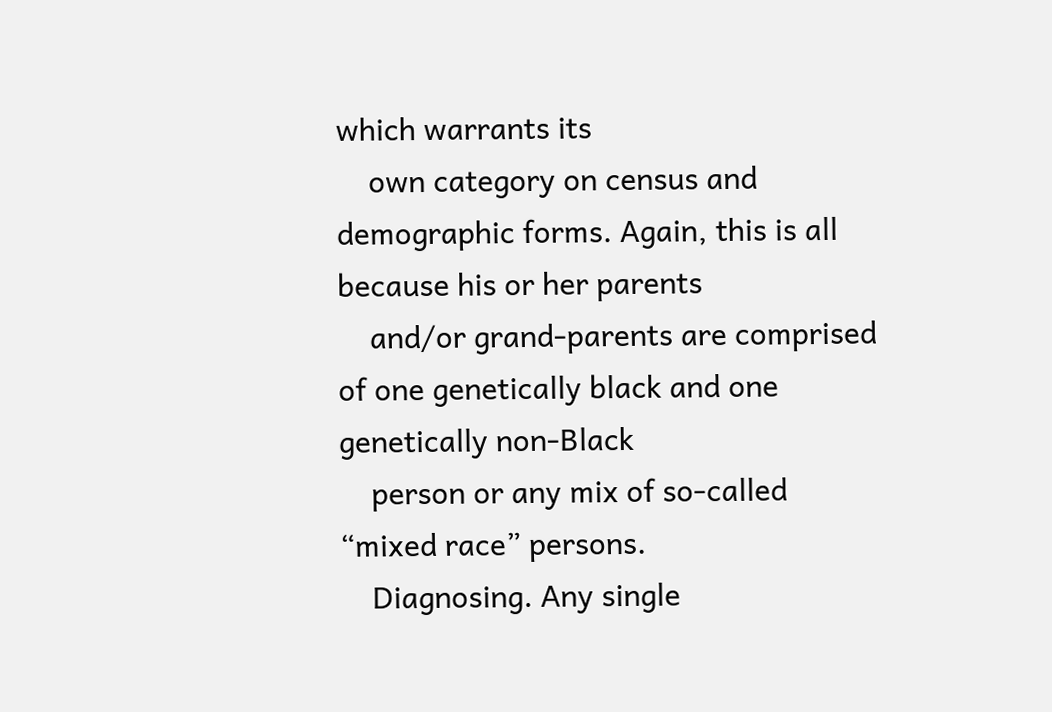which warrants its
    own category on census and demographic forms. Again, this is all because his or her parents
    and/or grand-parents are comprised of one genetically black and one genetically non-Black
    person or any mix of so-called “mixed race” persons.
    Diagnosing. Any single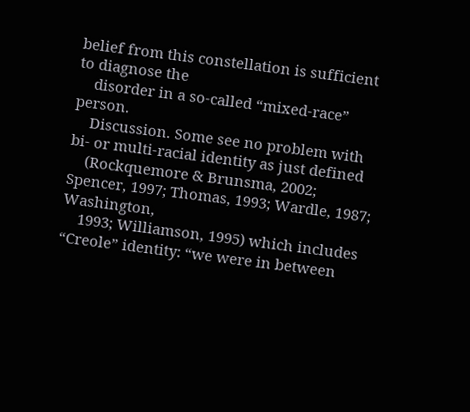belief from this constellation is sufficient to diagnose the
    disorder in a so-called “mixed-race” person.
    Discussion. Some see no problem with bi- or multi-racial identity as just defined
    (Rockquemore & Brunsma, 2002; Spencer, 1997; Thomas, 1993; Wardle, 1987; Washington,
    1993; Williamson, 1995) which includes “Creole” identity: “we were in between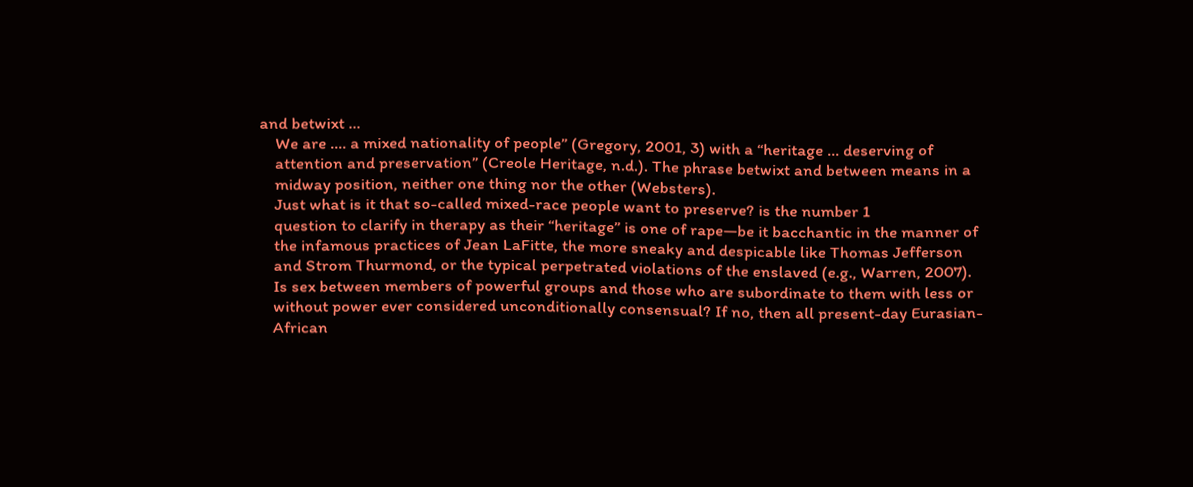and betwixt …
    We are …. a mixed nationality of people” (Gregory, 2001, 3) with a “heritage … deserving of
    attention and preservation” (Creole Heritage, n.d.). The phrase betwixt and between means in a
    midway position, neither one thing nor the other (Websters).
    Just what is it that so-called mixed-race people want to preserve? is the number 1
    question to clarify in therapy as their “heritage” is one of rape—be it bacchantic in the manner of
    the infamous practices of Jean LaFitte, the more sneaky and despicable like Thomas Jefferson
    and Strom Thurmond, or the typical perpetrated violations of the enslaved (e.g., Warren, 2007).
    Is sex between members of powerful groups and those who are subordinate to them with less or
    without power ever considered unconditionally consensual? If no, then all present-day Eurasian-
    African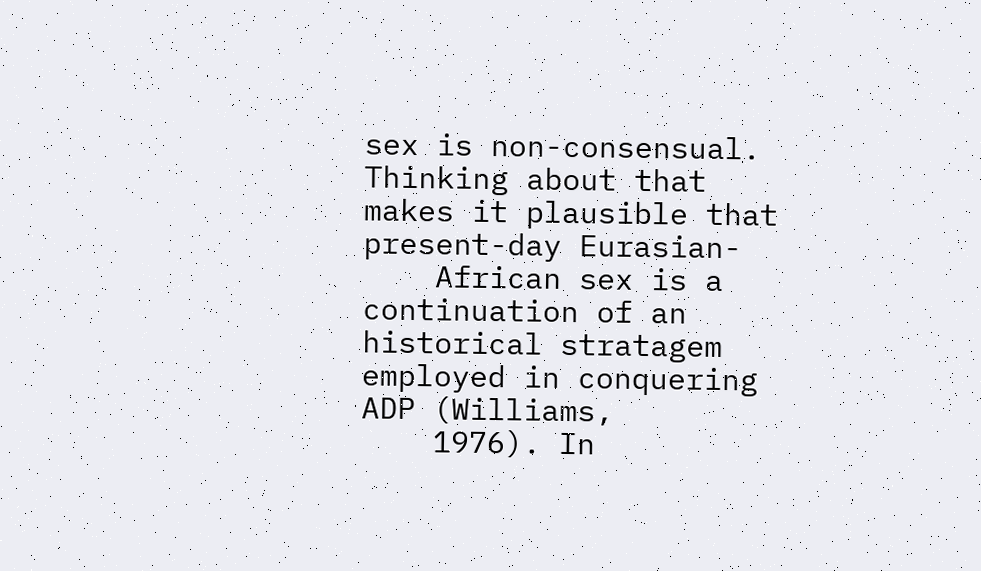sex is non-consensual. Thinking about that makes it plausible that present-day Eurasian-
    African sex is a continuation of an historical stratagem employed in conquering ADP (Williams,
    1976). In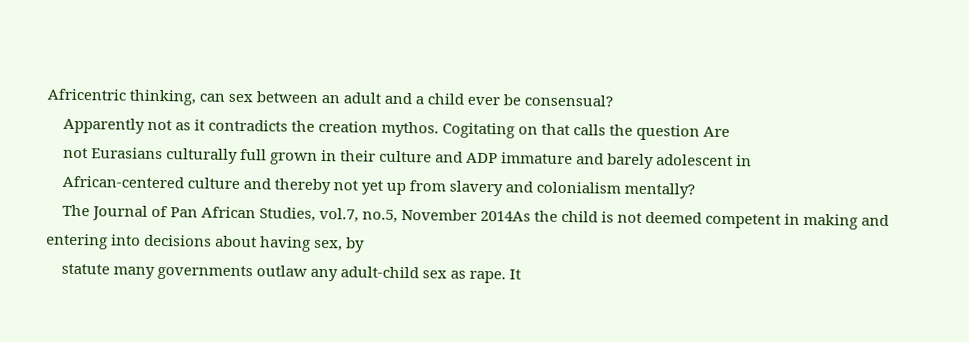Africentric thinking, can sex between an adult and a child ever be consensual?
    Apparently not as it contradicts the creation mythos. Cogitating on that calls the question Are
    not Eurasians culturally full grown in their culture and ADP immature and barely adolescent in
    African-centered culture and thereby not yet up from slavery and colonialism mentally?
    The Journal of Pan African Studies, vol.7, no.5, November 2014As the child is not deemed competent in making and entering into decisions about having sex, by
    statute many governments outlaw any adult-child sex as rape. It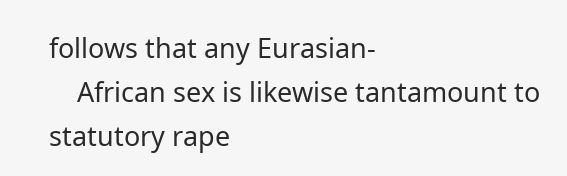follows that any Eurasian-
    African sex is likewise tantamount to statutory rape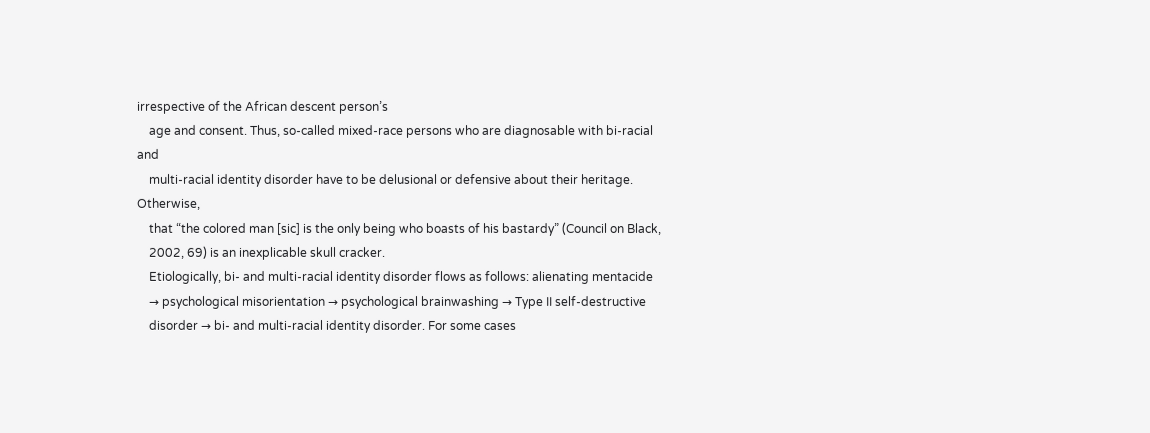irrespective of the African descent person’s
    age and consent. Thus, so-called mixed-race persons who are diagnosable with bi-racial and
    multi-racial identity disorder have to be delusional or defensive about their heritage. Otherwise,
    that “the colored man [sic] is the only being who boasts of his bastardy” (Council on Black,
    2002, 69) is an inexplicable skull cracker.
    Etiologically, bi- and multi-racial identity disorder flows as follows: alienating mentacide
    → psychological misorientation → psychological brainwashing → Type II self-destructive
    disorder → bi- and multi-racial identity disorder. For some cases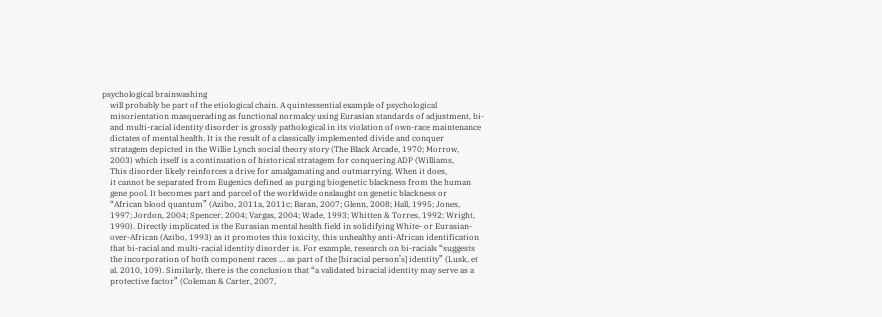psychological brainwashing
    will probably be part of the etiological chain. A quintessential example of psychological
    misorientation masquerading as functional normalcy using Eurasian standards of adjustment, bi-
    and multi-racial identity disorder is grossly pathological in its violation of own-race maintenance
    dictates of mental health. It is the result of a classically implemented divide and conquer
    stratagem depicted in the Willie Lynch social theory story (The Black Arcade, 1970; Morrow,
    2003) which itself is a continuation of historical stratagem for conquering ADP (Williams,
    This disorder likely reinforces a drive for amalgamating and outmarrying. When it does,
    it cannot be separated from Eugenics defined as purging biogenetic blackness from the human
    gene pool. It becomes part and parcel of the worldwide onslaught on genetic blackness or
    “African blood quantum” (Azibo, 2011a, 2011c; Baran, 2007; Glenn, 2008; Hall, 1995; Jones,
    1997; Jordon, 2004; Spencer, 2004; Vargas, 2004; Wade, 1993; Whitten & Torres, 1992; Wright,
    1990). Directly implicated is the Eurasian mental health field in solidifying White- or Eurasian-
    over-African (Azibo, 1993) as it promotes this toxicity, this unhealthy anti-African identification
    that bi-racial and multi-racial identity disorder is. For example, research on bi-racials “suggests
    the incorporation of both component races … as part of the [biracial person’s] identity” (Lusk, et
    al. 2010, 109). Similarly, there is the conclusion that “a validated biracial identity may serve as a
    protective factor” (Coleman & Carter, 2007,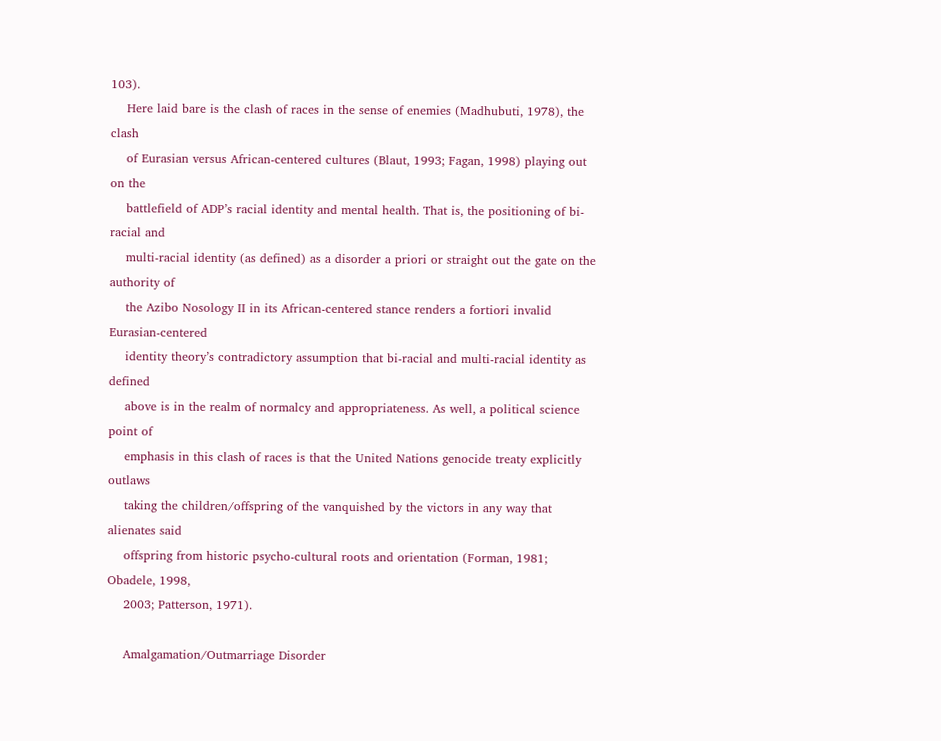103).
    Here laid bare is the clash of races in the sense of enemies (Madhubuti, 1978), the clash
    of Eurasian versus African-centered cultures (Blaut, 1993; Fagan, 1998) playing out on the
    battlefield of ADP’s racial identity and mental health. That is, the positioning of bi-racial and
    multi-racial identity (as defined) as a disorder a priori or straight out the gate on the authority of
    the Azibo Nosology II in its African-centered stance renders a fortiori invalid Eurasian-centered
    identity theory’s contradictory assumption that bi-racial and multi-racial identity as defined
    above is in the realm of normalcy and appropriateness. As well, a political science point of
    emphasis in this clash of races is that the United Nations genocide treaty explicitly outlaws
    taking the children/offspring of the vanquished by the victors in any way that alienates said
    offspring from historic psycho-cultural roots and orientation (Forman, 1981; Obadele, 1998,
    2003; Patterson, 1971).

    Amalgamation/Outmarriage Disorder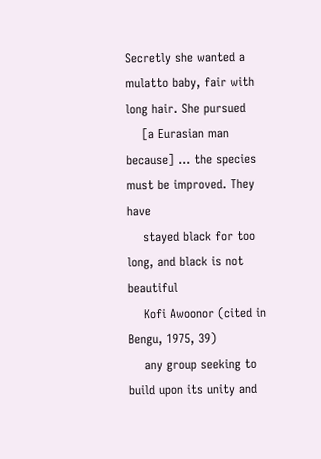Secretly she wanted a mulatto baby, fair with long hair. She pursued
    [a Eurasian man because] … the species must be improved. They have
    stayed black for too long, and black is not beautiful
    Kofi Awoonor (cited in Bengu, 1975, 39)
    any group seeking to build upon its unity and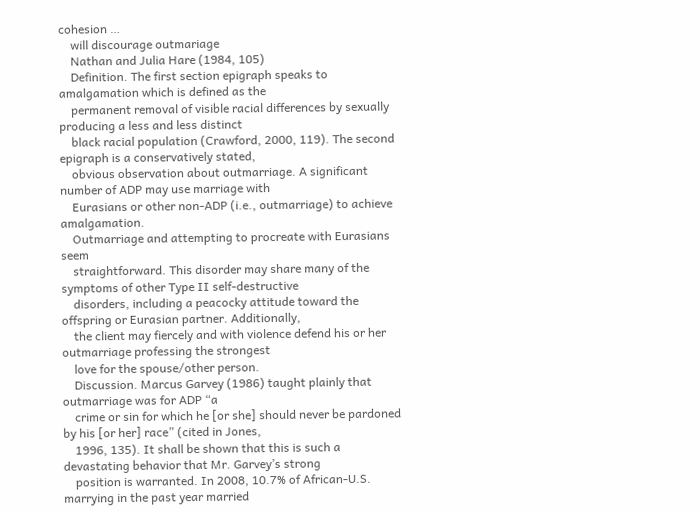cohesion …
    will discourage outmariage
    Nathan and Julia Hare (1984, 105)
    Definition. The first section epigraph speaks to amalgamation which is defined as the
    permanent removal of visible racial differences by sexually producing a less and less distinct
    black racial population (Crawford, 2000, 119). The second epigraph is a conservatively stated,
    obvious observation about outmarriage. A significant number of ADP may use marriage with
    Eurasians or other non-ADP (i.e., outmarriage) to achieve amalgamation.
    Outmarriage and attempting to procreate with Eurasians seem
    straightforward. This disorder may share many of the symptoms of other Type II self-destructive
    disorders, including a peacocky attitude toward the offspring or Eurasian partner. Additionally,
    the client may fiercely and with violence defend his or her outmarriage professing the strongest
    love for the spouse/other person.
    Discussion. Marcus Garvey (1986) taught plainly that outmarriage was for ADP “a
    crime or sin for which he [or she] should never be pardoned by his [or her] race” (cited in Jones,
    1996, 135). It shall be shown that this is such a devastating behavior that Mr. Garvey’s strong
    position is warranted. In 2008, 10.7% of African-U.S. marrying in the past year married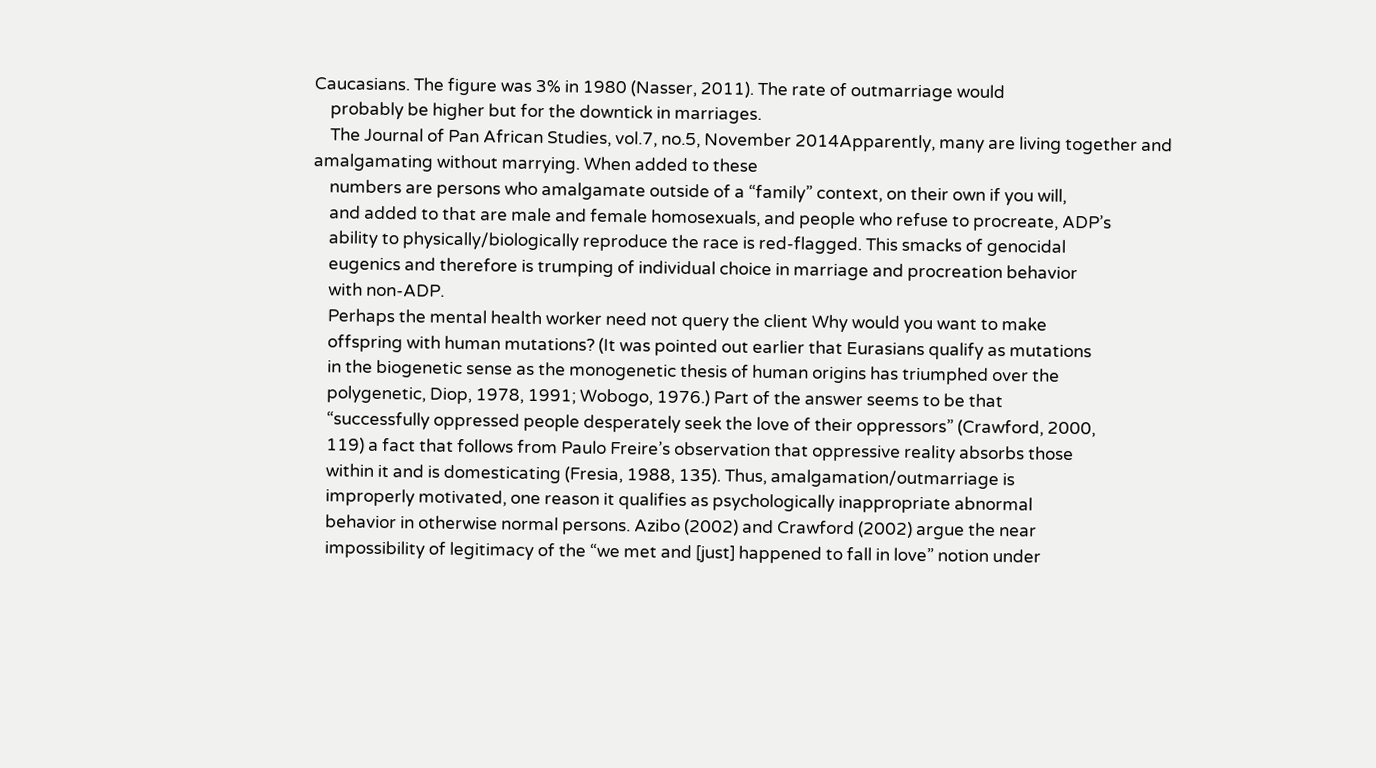Caucasians. The figure was 3% in 1980 (Nasser, 2011). The rate of outmarriage would
    probably be higher but for the downtick in marriages.
    The Journal of Pan African Studies, vol.7, no.5, November 2014Apparently, many are living together and amalgamating without marrying. When added to these
    numbers are persons who amalgamate outside of a “family” context, on their own if you will,
    and added to that are male and female homosexuals, and people who refuse to procreate, ADP’s
    ability to physically/biologically reproduce the race is red-flagged. This smacks of genocidal
    eugenics and therefore is trumping of individual choice in marriage and procreation behavior
    with non-ADP.
    Perhaps the mental health worker need not query the client Why would you want to make
    offspring with human mutations? (It was pointed out earlier that Eurasians qualify as mutations
    in the biogenetic sense as the monogenetic thesis of human origins has triumphed over the
    polygenetic, Diop, 1978, 1991; Wobogo, 1976.) Part of the answer seems to be that
    “successfully oppressed people desperately seek the love of their oppressors” (Crawford, 2000,
    119) a fact that follows from Paulo Freire’s observation that oppressive reality absorbs those
    within it and is domesticating (Fresia, 1988, 135). Thus, amalgamation/outmarriage is
    improperly motivated, one reason it qualifies as psychologically inappropriate abnormal
    behavior in otherwise normal persons. Azibo (2002) and Crawford (2002) argue the near
    impossibility of legitimacy of the “we met and [just] happened to fall in love” notion under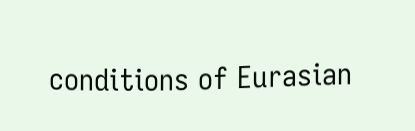conditions of Eurasian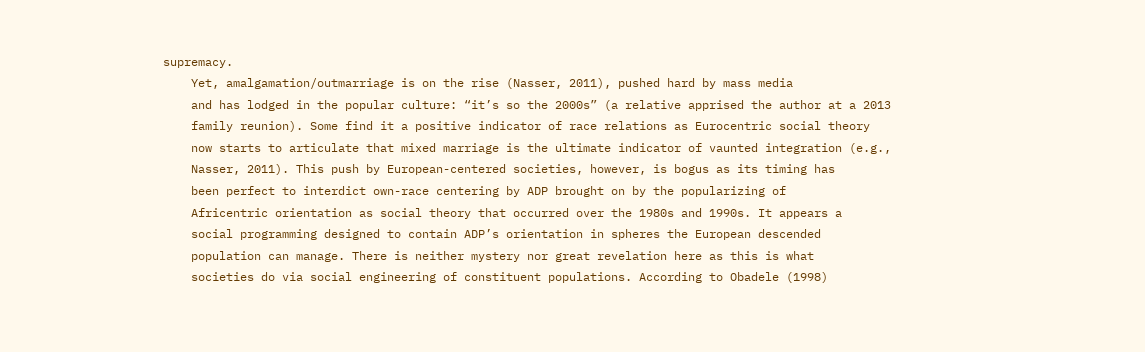supremacy.
    Yet, amalgamation/outmarriage is on the rise (Nasser, 2011), pushed hard by mass media
    and has lodged in the popular culture: “it’s so the 2000s” (a relative apprised the author at a 2013
    family reunion). Some find it a positive indicator of race relations as Eurocentric social theory
    now starts to articulate that mixed marriage is the ultimate indicator of vaunted integration (e.g.,
    Nasser, 2011). This push by European-centered societies, however, is bogus as its timing has
    been perfect to interdict own-race centering by ADP brought on by the popularizing of
    Africentric orientation as social theory that occurred over the 1980s and 1990s. It appears a
    social programming designed to contain ADP’s orientation in spheres the European descended
    population can manage. There is neither mystery nor great revelation here as this is what
    societies do via social engineering of constituent populations. According to Obadele (1998)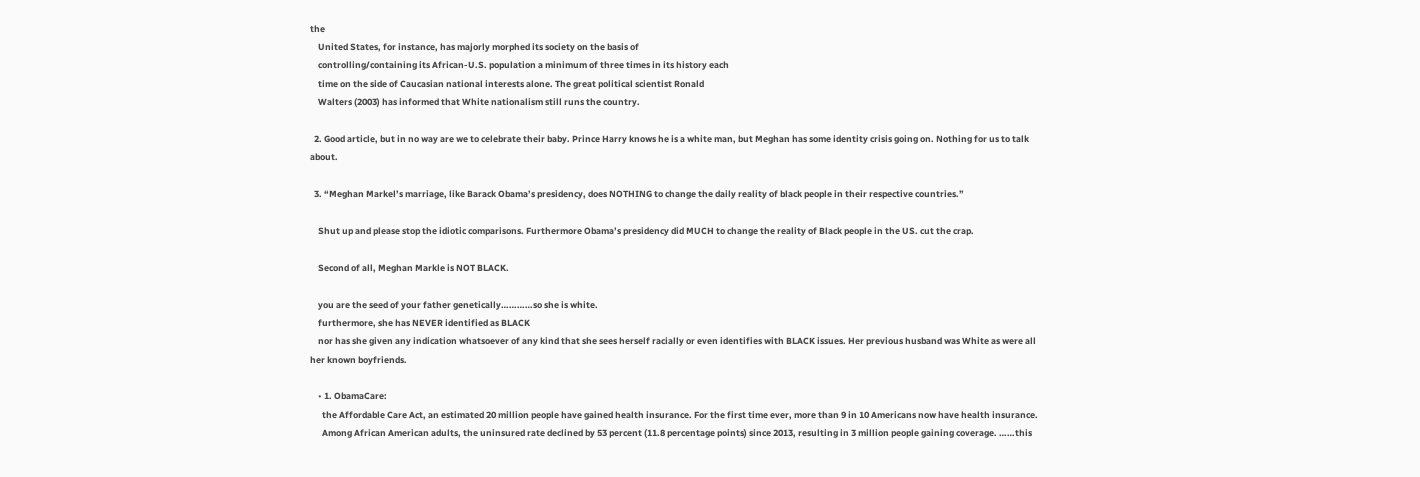the
    United States, for instance, has majorly morphed its society on the basis of
    controlling/containing its African-U.S. population a minimum of three times in its history each
    time on the side of Caucasian national interests alone. The great political scientist Ronald
    Walters (2003) has informed that White nationalism still runs the country.

  2. Good article, but in no way are we to celebrate their baby. Prince Harry knows he is a white man, but Meghan has some identity crisis going on. Nothing for us to talk about.

  3. “Meghan Markel’s marriage, like Barack Obama’s presidency, does NOTHING to change the daily reality of black people in their respective countries.”

    Shut up and please stop the idiotic comparisons. Furthermore Obama’s presidency did MUCH to change the reality of Black people in the US. cut the crap.

    Second of all, Meghan Markle is NOT BLACK.

    you are the seed of your father genetically…………so she is white.
    furthermore, she has NEVER identified as BLACK
    nor has she given any indication whatsoever of any kind that she sees herself racially or even identifies with BLACK issues. Her previous husband was White as were all her known boyfriends.

    • 1. ObamaCare:
      the Affordable Care Act, an estimated 20 million people have gained health insurance. For the first time ever, more than 9 in 10 Americans now have health insurance.
      Among African American adults, the uninsured rate declined by 53 percent (11.8 percentage points) since 2013, resulting in 3 million people gaining coverage. ……this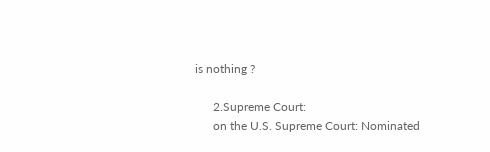is nothing ?

      2.Supreme Court:
      on the U.S. Supreme Court: Nominated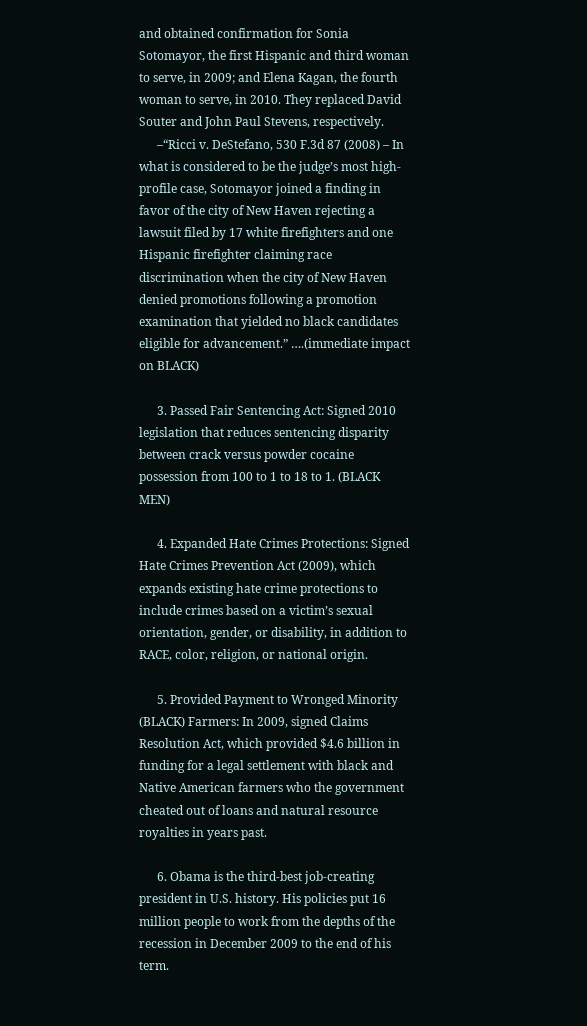and obtained confirmation for Sonia Sotomayor, the first Hispanic and third woman to serve, in 2009; and Elena Kagan, the fourth woman to serve, in 2010. They replaced David Souter and John Paul Stevens, respectively.
      –“Ricci v. DeStefano, 530 F.3d 87 (2008) – In what is considered to be the judge’s most high-profile case, Sotomayor joined a finding in favor of the city of New Haven rejecting a lawsuit filed by 17 white firefighters and one Hispanic firefighter claiming race discrimination when the city of New Haven denied promotions following a promotion examination that yielded no black candidates eligible for advancement.” ….(immediate impact on BLACK)

      3. Passed Fair Sentencing Act: Signed 2010 legislation that reduces sentencing disparity between crack versus powder cocaine possession from 100 to 1 to 18 to 1. (BLACK MEN)

      4. Expanded Hate Crimes Protections: Signed Hate Crimes Prevention Act (2009), which expands existing hate crime protections to include crimes based on a victim’s sexual orientation, gender, or disability, in addition to RACE, color, religion, or national origin.

      5. Provided Payment to Wronged Minority (BLACK) Farmers: In 2009, signed Claims Resolution Act, which provided $4.6 billion in funding for a legal settlement with black and Native American farmers who the government cheated out of loans and natural resource royalties in years past.

      6. Obama is the third-best job-creating president in U.S. history. His policies put 16 million people to work from the depths of the recession in December 2009 to the end of his term.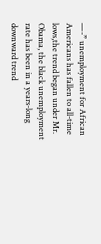—-” unemployment for African Americans has fallen to all-time lows,the trend began under Mr. Obama, the black unemployment rate has been in a years-long downward trend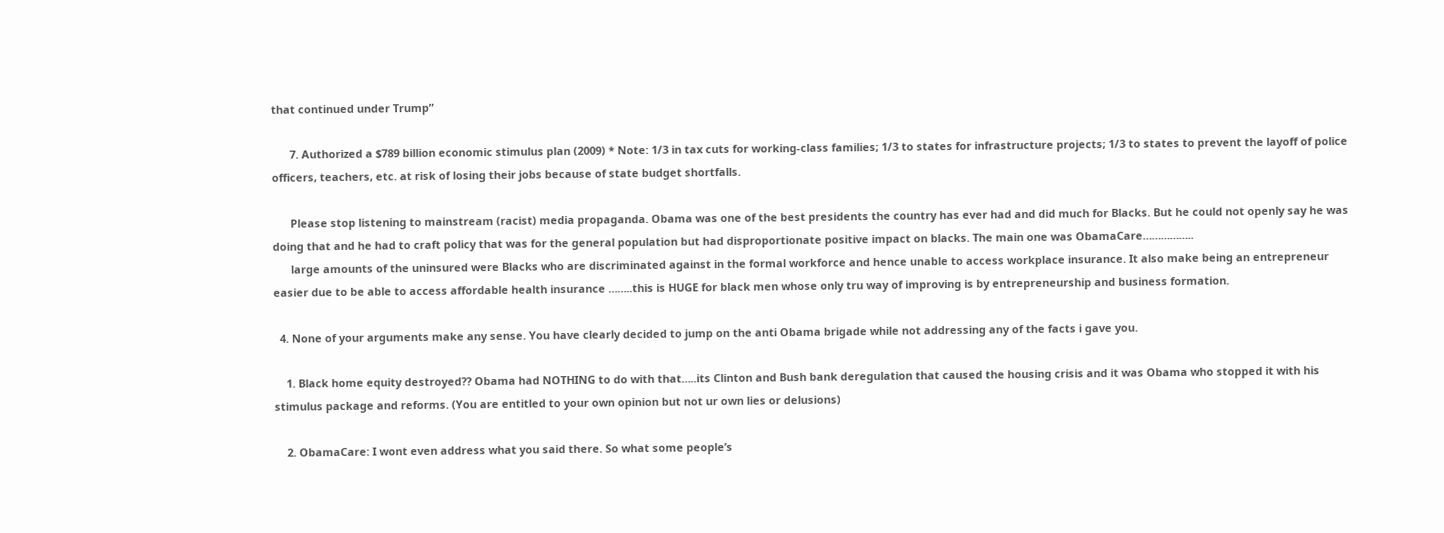that continued under Trump”

      7. Authorized a $789 billion economic stimulus plan (2009) * Note: 1/3 in tax cuts for working-class families; 1/3 to states for infrastructure projects; 1/3 to states to prevent the layoff of police officers, teachers, etc. at risk of losing their jobs because of state budget shortfalls.

      Please stop listening to mainstream (racist) media propaganda. Obama was one of the best presidents the country has ever had and did much for Blacks. But he could not openly say he was doing that and he had to craft policy that was for the general population but had disproportionate positive impact on blacks. The main one was ObamaCare……………..
      large amounts of the uninsured were Blacks who are discriminated against in the formal workforce and hence unable to access workplace insurance. It also make being an entrepreneur easier due to be able to access affordable health insurance ……..this is HUGE for black men whose only tru way of improving is by entrepreneurship and business formation.

  4. None of your arguments make any sense. You have clearly decided to jump on the anti Obama brigade while not addressing any of the facts i gave you.

    1. Black home equity destroyed?? Obama had NOTHING to do with that…..its Clinton and Bush bank deregulation that caused the housing crisis and it was Obama who stopped it with his stimulus package and reforms. (You are entitled to your own opinion but not ur own lies or delusions)

    2. ObamaCare: I wont even address what you said there. So what some people’s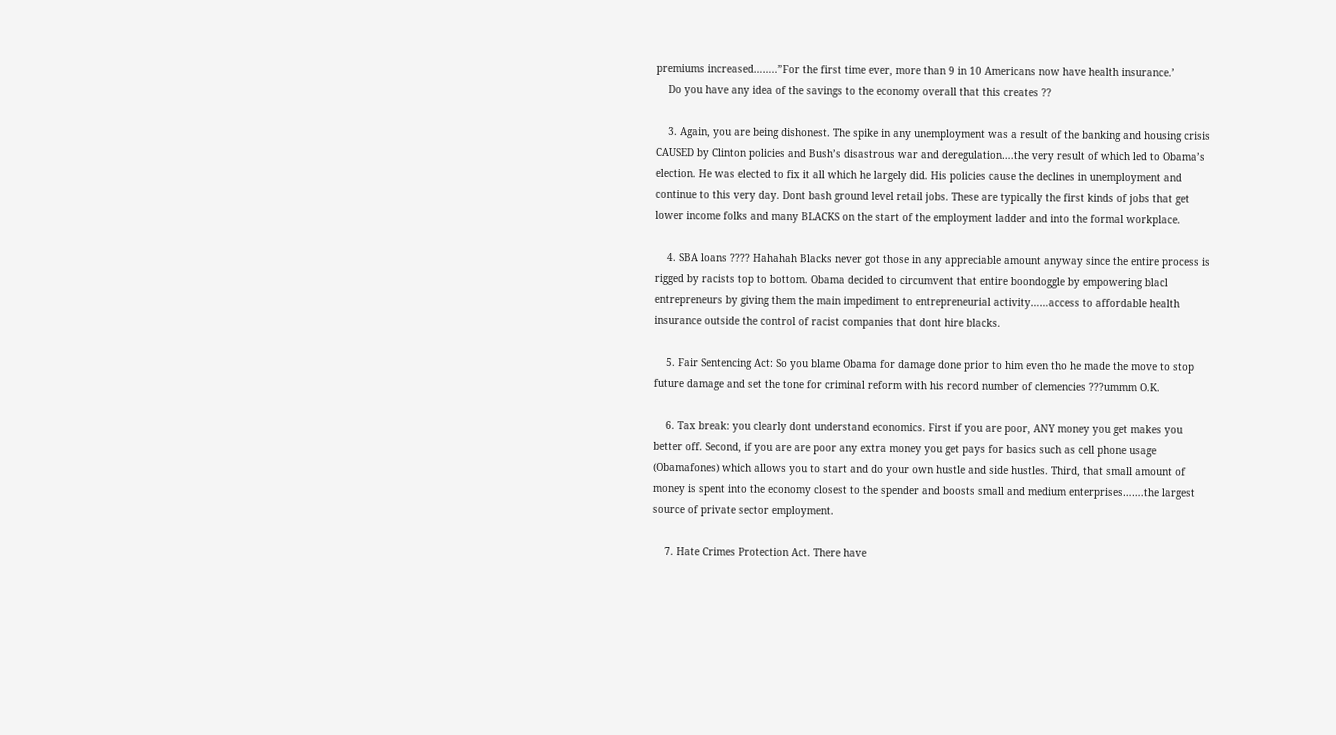premiums increased……..”For the first time ever, more than 9 in 10 Americans now have health insurance.’
    Do you have any idea of the savings to the economy overall that this creates ??

    3. Again, you are being dishonest. The spike in any unemployment was a result of the banking and housing crisis CAUSED by Clinton policies and Bush’s disastrous war and deregulation….the very result of which led to Obama’s election. He was elected to fix it all which he largely did. His policies cause the declines in unemployment and continue to this very day. Dont bash ground level retail jobs. These are typically the first kinds of jobs that get lower income folks and many BLACKS on the start of the employment ladder and into the formal workplace.

    4. SBA loans ???? Hahahah Blacks never got those in any appreciable amount anyway since the entire process is rigged by racists top to bottom. Obama decided to circumvent that entire boondoggle by empowering blacl entrepreneurs by giving them the main impediment to entrepreneurial activity……access to affordable health insurance outside the control of racist companies that dont hire blacks.

    5. Fair Sentencing Act: So you blame Obama for damage done prior to him even tho he made the move to stop future damage and set the tone for criminal reform with his record number of clemencies ???ummm O.K.

    6. Tax break: you clearly dont understand economics. First if you are poor, ANY money you get makes you better off. Second, if you are are poor any extra money you get pays for basics such as cell phone usage (Obamafones) which allows you to start and do your own hustle and side hustles. Third, that small amount of money is spent into the economy closest to the spender and boosts small and medium enterprises…….the largest source of private sector employment.

    7. Hate Crimes Protection Act. There have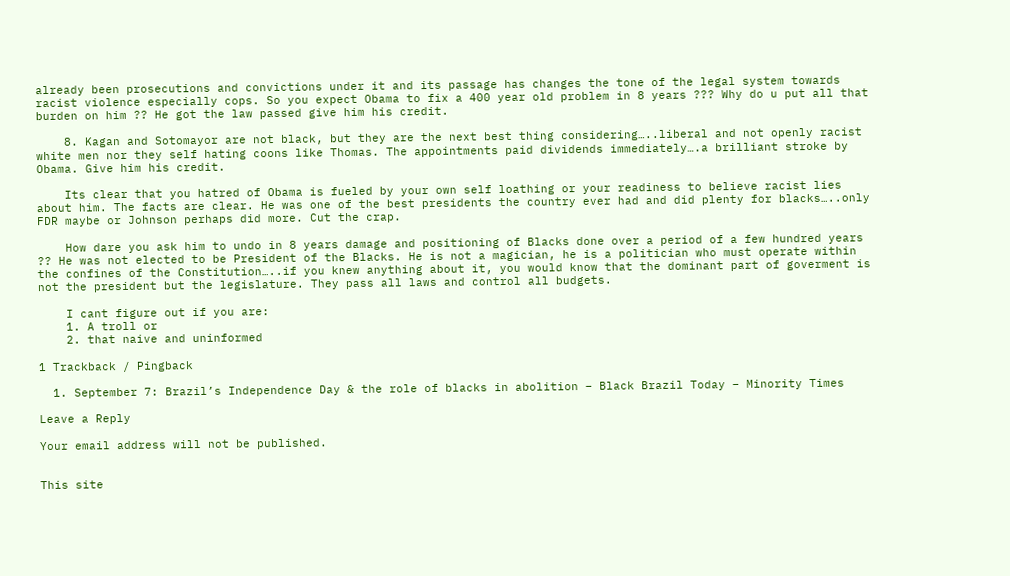already been prosecutions and convictions under it and its passage has changes the tone of the legal system towards racist violence especially cops. So you expect Obama to fix a 400 year old problem in 8 years ??? Why do u put all that burden on him ?? He got the law passed give him his credit.

    8. Kagan and Sotomayor are not black, but they are the next best thing considering…..liberal and not openly racist white men nor they self hating coons like Thomas. The appointments paid dividends immediately….a brilliant stroke by Obama. Give him his credit.

    Its clear that you hatred of Obama is fueled by your own self loathing or your readiness to believe racist lies about him. The facts are clear. He was one of the best presidents the country ever had and did plenty for blacks…..only FDR maybe or Johnson perhaps did more. Cut the crap.

    How dare you ask him to undo in 8 years damage and positioning of Blacks done over a period of a few hundred years ?? He was not elected to be President of the Blacks. He is not a magician, he is a politician who must operate within the confines of the Constitution…..if you knew anything about it, you would know that the dominant part of goverment is not the president but the legislature. They pass all laws and control all budgets.

    I cant figure out if you are:
    1. A troll or
    2. that naive and uninformed

1 Trackback / Pingback

  1. September 7: Brazil’s Independence Day & the role of blacks in abolition – Black Brazil Today – Minority Times

Leave a Reply

Your email address will not be published.


This site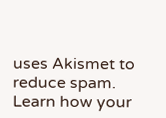uses Akismet to reduce spam. Learn how your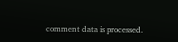comment data is processed.